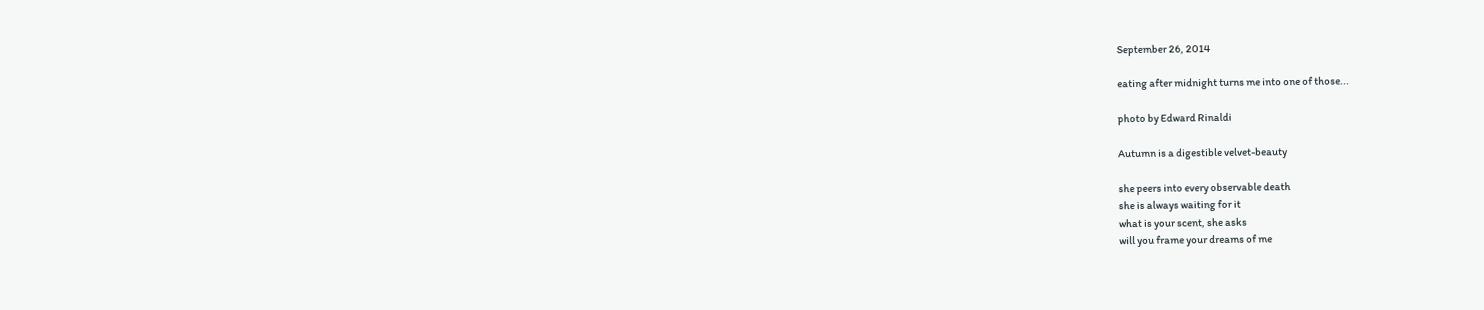September 26, 2014

eating after midnight turns me into one of those...

photo by Edward Rinaldi

Autumn is a digestible velvet-beauty

she peers into every observable death
she is always waiting for it
what is your scent, she asks
will you frame your dreams of me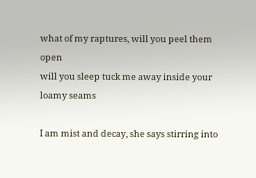what of my raptures, will you peel them open
will you sleep tuck me away inside your loamy seams

I am mist and decay, she says stirring into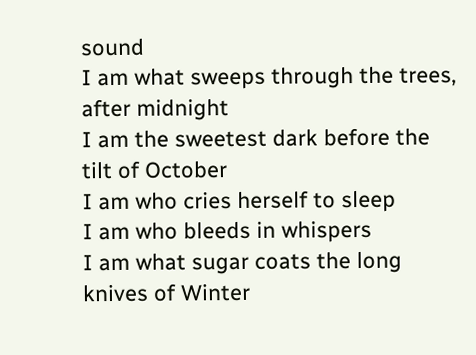sound
I am what sweeps through the trees, after midnight
I am the sweetest dark before the tilt of October
I am who cries herself to sleep
I am who bleeds in whispers
I am what sugar coats the long knives of Winter